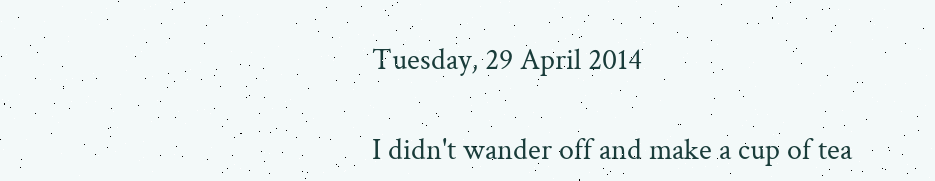Tuesday, 29 April 2014

I didn't wander off and make a cup of tea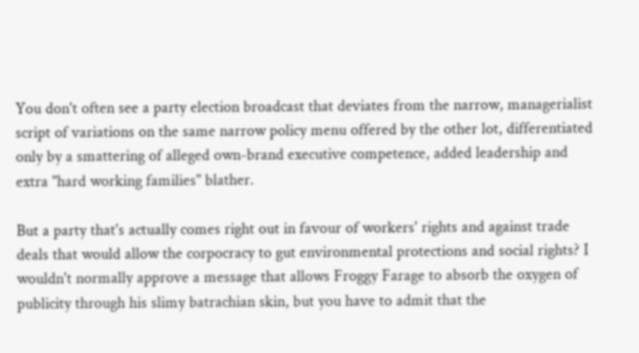You don't often see a party election broadcast that deviates from the narrow, managerialist script of variations on the same narrow policy menu offered by the other lot, differentiated only by a smattering of alleged own-brand executive competence, added leadership and extra "hard working families" blather.

But a party that's actually comes right out in favour of workers' rights and against trade deals that would allow the corpocracy to gut environmental protections and social rights? I wouldn't normally approve a message that allows Froggy Farage to absorb the oxygen of publicity through his slimy batrachian skin, but you have to admit that the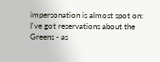impersonation is almost spot on:
I've got reservations about the Greens - as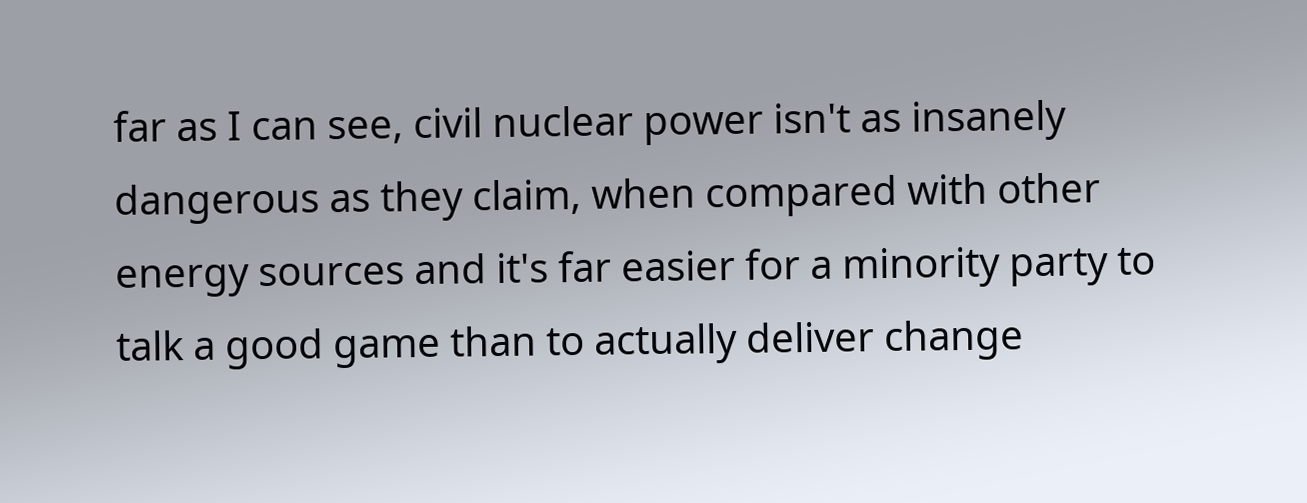far as I can see, civil nuclear power isn't as insanely dangerous as they claim, when compared with other energy sources and it's far easier for a minority party to talk a good game than to actually deliver change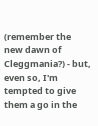(remember the new dawn of Cleggmania?) - but, even so, I'm tempted to give them a go in the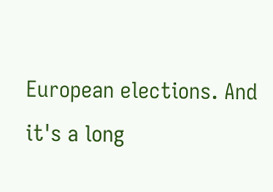European elections. And it's a long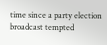time since a party election broadcast tempted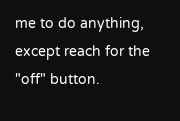me to do anything, except reach for the "off" button.